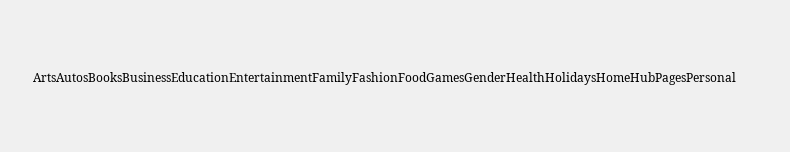ArtsAutosBooksBusinessEducationEntertainmentFamilyFashionFoodGamesGenderHealthHolidaysHomeHubPagesPersonal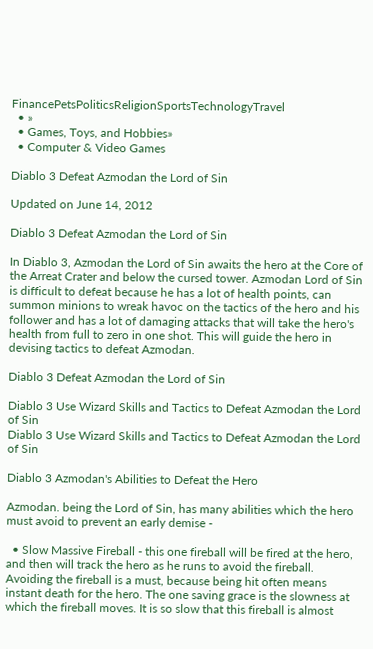FinancePetsPoliticsReligionSportsTechnologyTravel
  • »
  • Games, Toys, and Hobbies»
  • Computer & Video Games

Diablo 3 Defeat Azmodan the Lord of Sin

Updated on June 14, 2012

Diablo 3 Defeat Azmodan the Lord of Sin

In Diablo 3, Azmodan the Lord of Sin awaits the hero at the Core of the Arreat Crater and below the cursed tower. Azmodan Lord of Sin is difficult to defeat because he has a lot of health points, can summon minions to wreak havoc on the tactics of the hero and his follower and has a lot of damaging attacks that will take the hero's health from full to zero in one shot. This will guide the hero in devising tactics to defeat Azmodan.

Diablo 3 Defeat Azmodan the Lord of Sin

Diablo 3 Use Wizard Skills and Tactics to Defeat Azmodan the Lord of Sin
Diablo 3 Use Wizard Skills and Tactics to Defeat Azmodan the Lord of Sin

Diablo 3 Azmodan's Abilities to Defeat the Hero

Azmodan. being the Lord of Sin, has many abilities which the hero must avoid to prevent an early demise -

  • Slow Massive Fireball - this one fireball will be fired at the hero, and then will track the hero as he runs to avoid the fireball. Avoiding the fireball is a must, because being hit often means instant death for the hero. The one saving grace is the slowness at which the fireball moves. It is so slow that this fireball is almost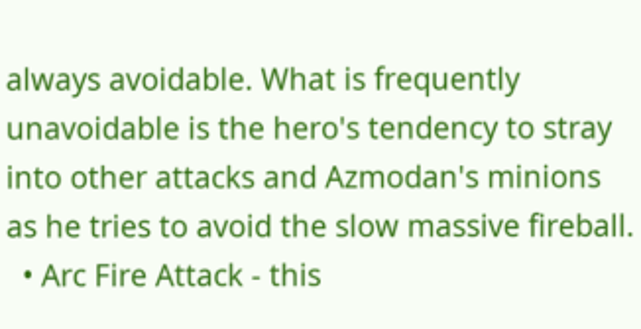always avoidable. What is frequently unavoidable is the hero's tendency to stray into other attacks and Azmodan's minions as he tries to avoid the slow massive fireball.
  • Arc Fire Attack - this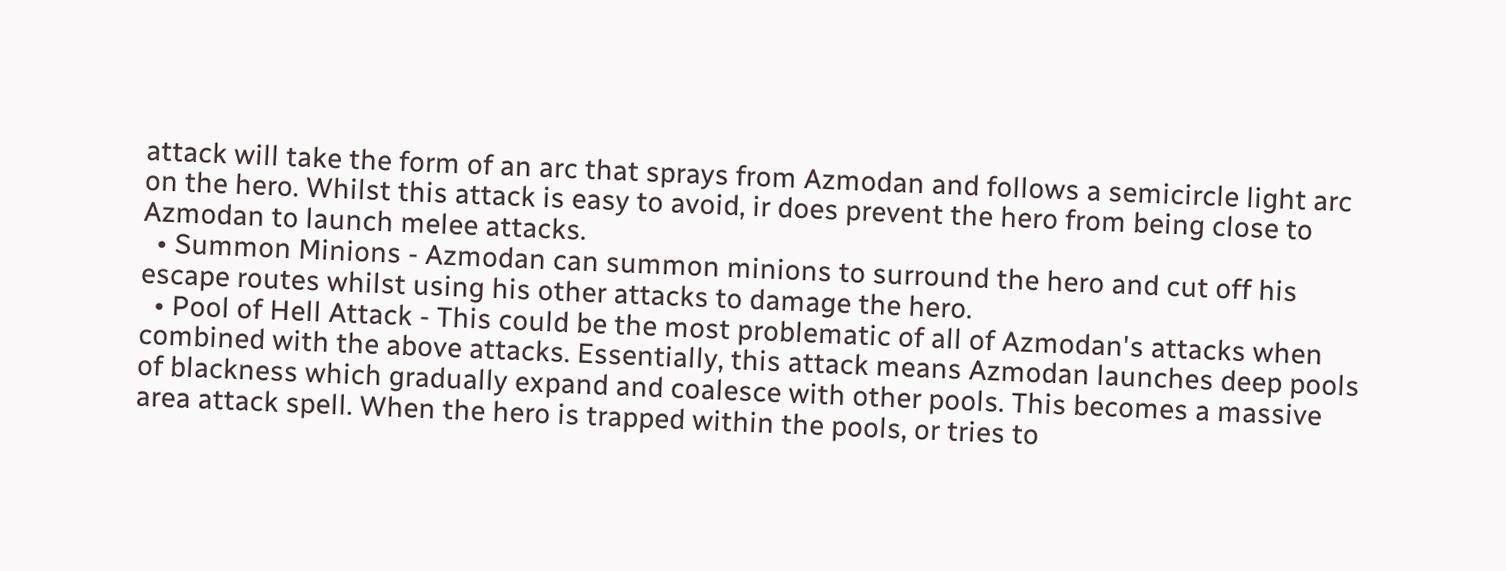attack will take the form of an arc that sprays from Azmodan and follows a semicircle light arc on the hero. Whilst this attack is easy to avoid, ir does prevent the hero from being close to Azmodan to launch melee attacks.
  • Summon Minions - Azmodan can summon minions to surround the hero and cut off his escape routes whilst using his other attacks to damage the hero.
  • Pool of Hell Attack - This could be the most problematic of all of Azmodan's attacks when combined with the above attacks. Essentially, this attack means Azmodan launches deep pools of blackness which gradually expand and coalesce with other pools. This becomes a massive area attack spell. When the hero is trapped within the pools, or tries to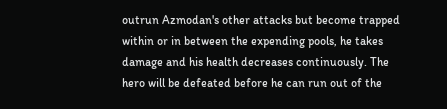outrun Azmodan's other attacks but become trapped within or in between the expending pools, he takes damage and his health decreases continuously. The hero will be defeated before he can run out of the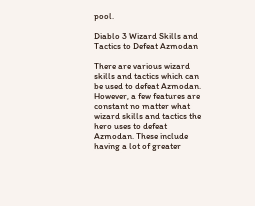pool.

Diablo 3 Wizard Skills and Tactics to Defeat Azmodan

There are various wizard skills and tactics which can be used to defeat Azmodan. However, a few features are constant no matter what wizard skills and tactics the hero uses to defeat Azmodan. These include having a lot of greater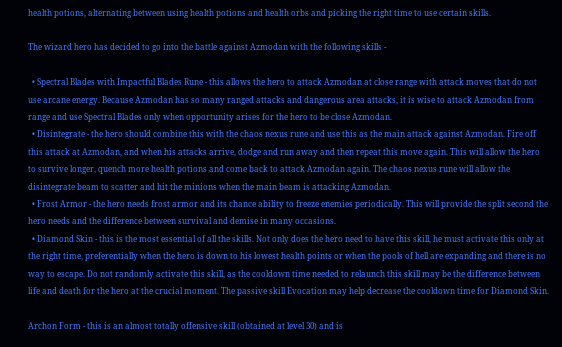health potions, alternating between using health potions and health orbs and picking the right time to use certain skills.

The wizard hero has decided to go into the battle against Azmodan with the following skills -

  • Spectral Blades with Impactful Blades Rune - this allows the hero to attack Azmodan at close range with attack moves that do not use arcane energy. Because Azmodan has so many ranged attacks and dangerous area attacks, it is wise to attack Azmodan from range and use Spectral Blades only when opportunity arises for the hero to be close Azmodan.
  • Disintegrate - the hero should combine this with the chaos nexus rune and use this as the main attack against Azmodan. Fire off this attack at Azmodan, and when his attacks arrive, dodge and run away and then repeat this move again. This will allow the hero to survive longer, quench more health potions and come back to attack Azmodan again. The chaos nexus rune will allow the disintegrate beam to scatter and hit the minions when the main beam is attacking Azmodan.
  • Frost Armor - the hero needs frost armor and its chance ability to freeze enemies periodically. This will provide the split second the hero needs and the difference between survival and demise in many occasions.
  • Diamond Skin - this is the most essential of all the skills. Not only does the hero need to have this skill, he must activate this only at the right time, preferentially when the hero is down to his lowest health points or when the pools of hell are expanding and there is no way to escape. Do not randomly activate this skill, as the cooldown time needed to relaunch this skill may be the difference between life and death for the hero at the crucial moment. The passive skill Evocation may help decrease the cooldown time for Diamond Skin.

Archon Form - this is an almost totally offensive skill (obtained at level 30) and is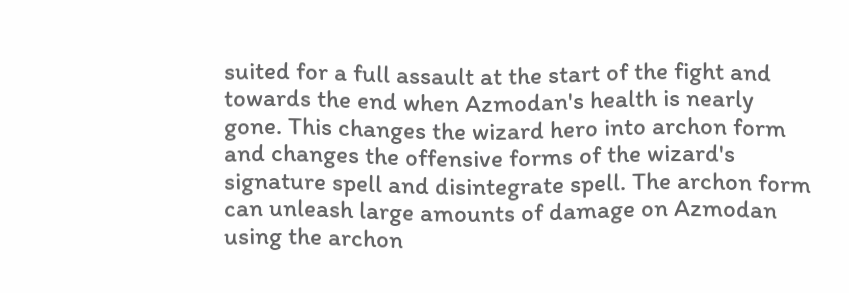suited for a full assault at the start of the fight and towards the end when Azmodan's health is nearly gone. This changes the wizard hero into archon form and changes the offensive forms of the wizard's signature spell and disintegrate spell. The archon form can unleash large amounts of damage on Azmodan using the archon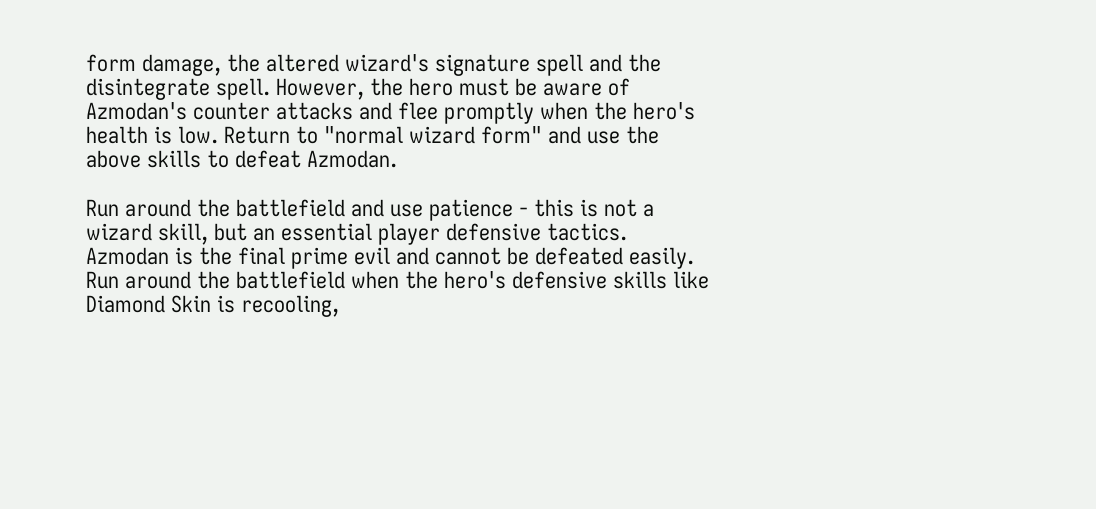form damage, the altered wizard's signature spell and the disintegrate spell. However, the hero must be aware of Azmodan's counter attacks and flee promptly when the hero's health is low. Return to "normal wizard form" and use the above skills to defeat Azmodan.

Run around the battlefield and use patience - this is not a wizard skill, but an essential player defensive tactics. Azmodan is the final prime evil and cannot be defeated easily. Run around the battlefield when the hero's defensive skills like Diamond Skin is recooling,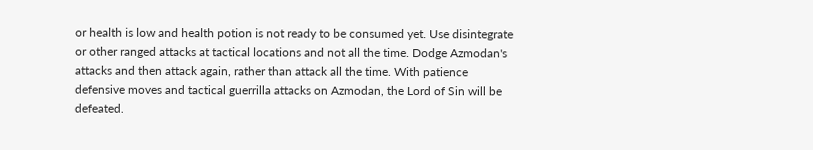or health is low and health potion is not ready to be consumed yet. Use disintegrate or other ranged attacks at tactical locations and not all the time. Dodge Azmodan's attacks and then attack again, rather than attack all the time. With patience defensive moves and tactical guerrilla attacks on Azmodan, the Lord of Sin will be defeated.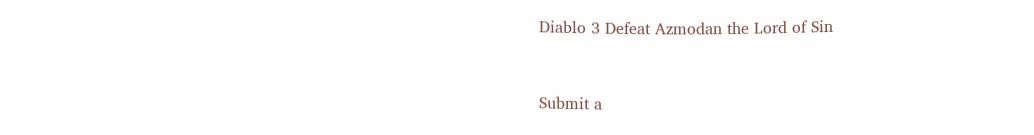Diablo 3 Defeat Azmodan the Lord of Sin


Submit a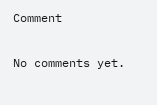Comment

No comments yet.